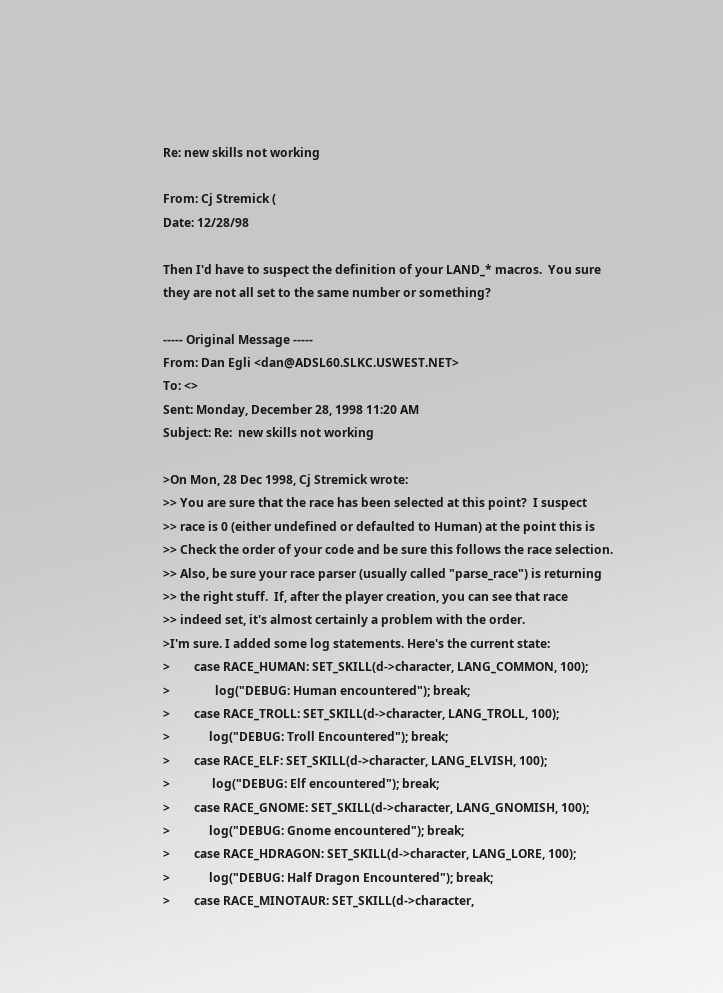Re: new skills not working

From: Cj Stremick (
Date: 12/28/98

Then I'd have to suspect the definition of your LAND_* macros.  You sure
they are not all set to the same number or something?

----- Original Message -----
From: Dan Egli <dan@ADSL60.SLKC.USWEST.NET>
To: <>
Sent: Monday, December 28, 1998 11:20 AM
Subject: Re:  new skills not working

>On Mon, 28 Dec 1998, Cj Stremick wrote:
>> You are sure that the race has been selected at this point?  I suspect
>> race is 0 (either undefined or defaulted to Human) at the point this is
>> Check the order of your code and be sure this follows the race selection.
>> Also, be sure your race parser (usually called "parse_race") is returning
>> the right stuff.  If, after the player creation, you can see that race
>> indeed set, it's almost certainly a problem with the order.
>I'm sure. I added some log statements. Here's the current state:
>        case RACE_HUMAN: SET_SKILL(d->character, LANG_COMMON, 100);
>               log("DEBUG: Human encountered"); break;
>        case RACE_TROLL: SET_SKILL(d->character, LANG_TROLL, 100);
>             log("DEBUG: Troll Encountered"); break;
>        case RACE_ELF: SET_SKILL(d->character, LANG_ELVISH, 100);
>              log("DEBUG: Elf encountered"); break;
>        case RACE_GNOME: SET_SKILL(d->character, LANG_GNOMISH, 100);
>             log("DEBUG: Gnome encountered"); break;
>        case RACE_HDRAGON: SET_SKILL(d->character, LANG_LORE, 100);
>             log("DEBUG: Half Dragon Encountered"); break;
>        case RACE_MINOTAUR: SET_SKILL(d->character,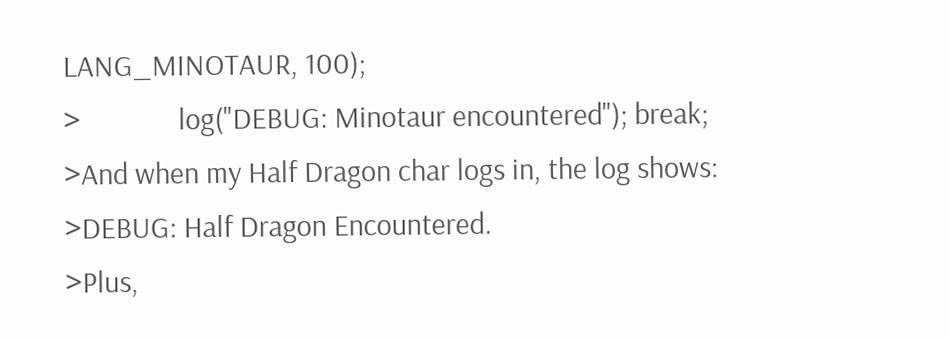LANG_MINOTAUR, 100);
>              log("DEBUG: Minotaur encountered"); break;
>And when my Half Dragon char logs in, the log shows:
>DEBUG: Half Dragon Encountered.
>Plus,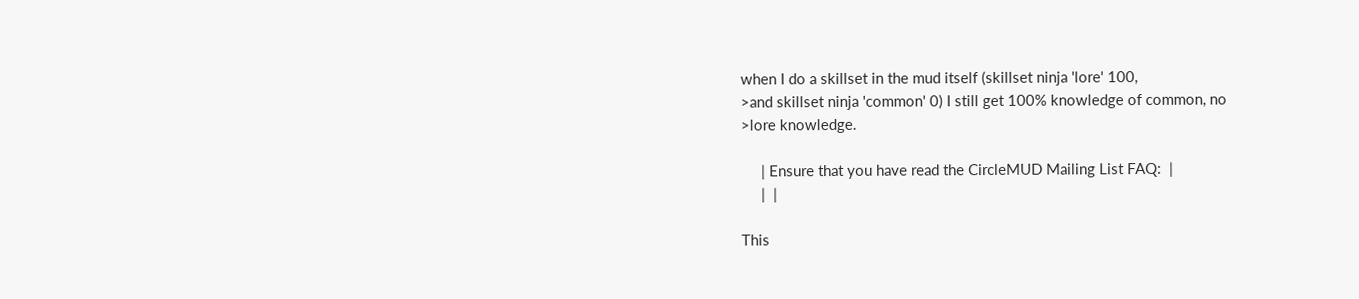when I do a skillset in the mud itself (skillset ninja 'lore' 100,
>and skillset ninja 'common' 0) I still get 100% knowledge of common, no
>lore knowledge.

     | Ensure that you have read the CircleMUD Mailing List FAQ:  |
     |  |

This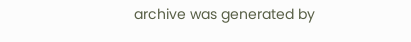archive was generated by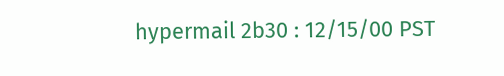hypermail 2b30 : 12/15/00 PST